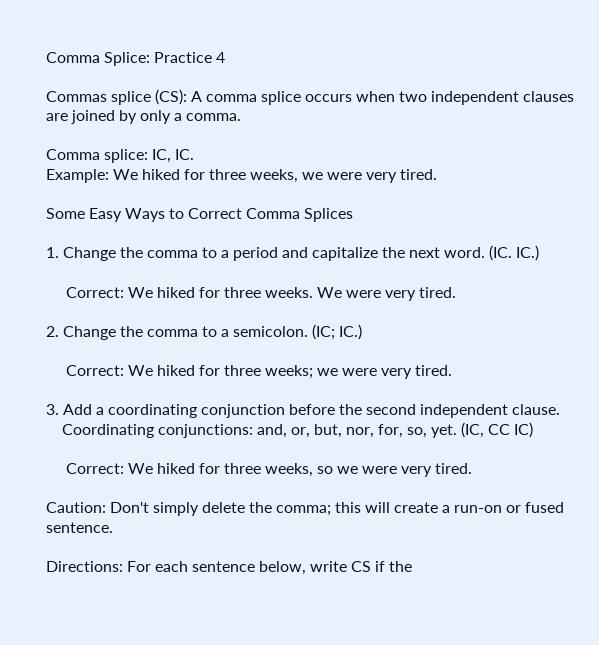Comma Splice: Practice 4

Commas splice (CS): A comma splice occurs when two independent clauses are joined by only a comma.

Comma splice: IC, IC.
Example: We hiked for three weeks, we were very tired.

Some Easy Ways to Correct Comma Splices

1. Change the comma to a period and capitalize the next word. (IC. IC.)

     Correct: We hiked for three weeks. We were very tired.

2. Change the comma to a semicolon. (IC; IC.)

     Correct: We hiked for three weeks; we were very tired.

3. Add a coordinating conjunction before the second independent clause.
    Coordinating conjunctions: and, or, but, nor, for, so, yet. (IC, CC IC)

     Correct: We hiked for three weeks, so we were very tired.

Caution: Don't simply delete the comma; this will create a run-on or fused sentence.

Directions: For each sentence below, write CS if the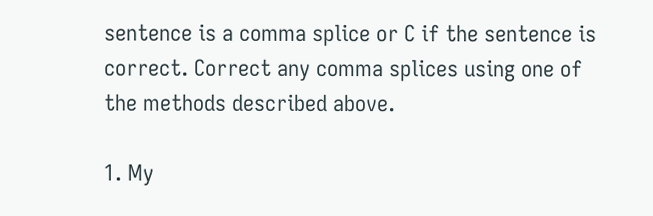sentence is a comma splice or C if the sentence is correct. Correct any comma splices using one of the methods described above.

1. My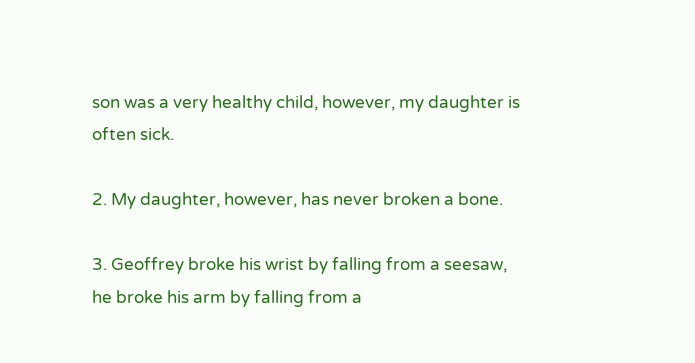son was a very healthy child, however, my daughter is often sick.

2. My daughter, however, has never broken a bone.

3. Geoffrey broke his wrist by falling from a seesaw, he broke his arm by falling from a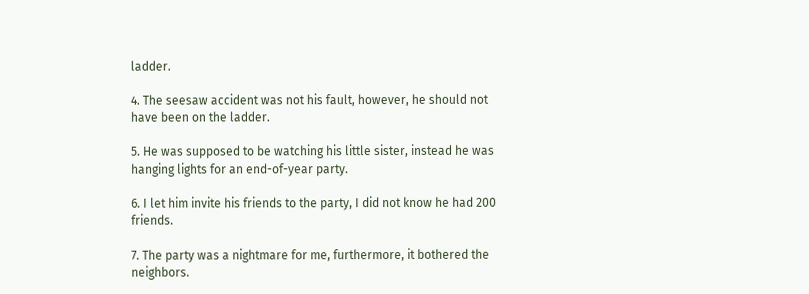ladder.

4. The seesaw accident was not his fault, however, he should not have been on the ladder.

5. He was supposed to be watching his little sister, instead he was hanging lights for an end-of-year party.

6. I let him invite his friends to the party, I did not know he had 200 friends.

7. The party was a nightmare for me, furthermore, it bothered the neighbors.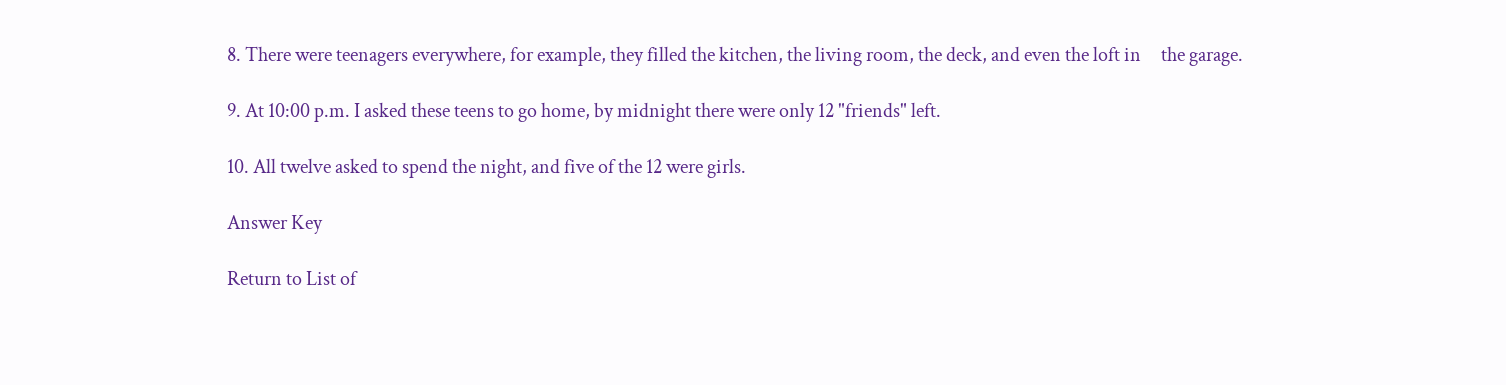8. There were teenagers everywhere, for example, they filled the kitchen, the living room, the deck, and even the loft in     the garage.

9. At 10:00 p.m. I asked these teens to go home, by midnight there were only 12 "friends" left.

10. All twelve asked to spend the night, and five of the 12 were girls.

Answer Key

Return to List of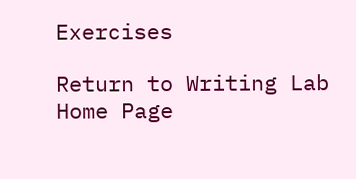Exercises

Return to Writing Lab Home Page